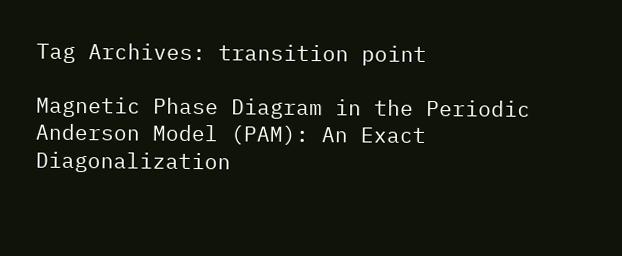Tag Archives: transition point

Magnetic Phase Diagram in the Periodic Anderson Model (PAM): An Exact Diagonalization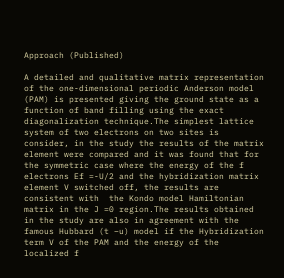Approach (Published)

A detailed and qualitative matrix representation of the one-dimensional periodic Anderson model (PAM) is presented giving the ground state as a function of band filling using the exact diagonalization technique.The simplest lattice system of two electrons on two sites is consider, in the study the results of the matrix element were compared and it was found that for the symmetric case where the energy of the f  electrons Ef =-U/2 and the hybridization matrix element V switched off, the results are consistent with  the Kondo model Hamiltonian matrix in the J =0 region.The results obtained in the study are also in agreement with the famous Hubbard (t –u) model if the Hybridization term V of the PAM and the energy of the localized f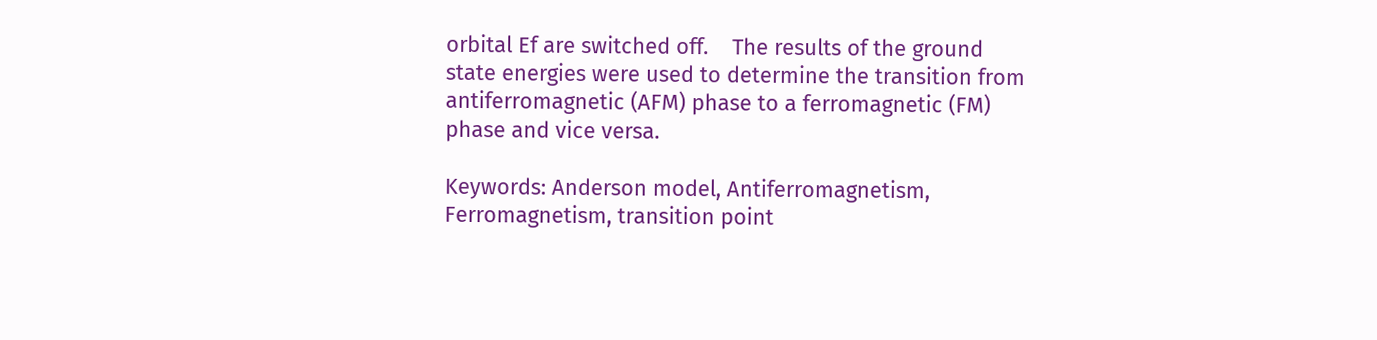orbital Ef are switched off.    The results of the ground state energies were used to determine the transition from antiferromagnetic (AFM) phase to a ferromagnetic (FM) phase and vice versa.

Keywords: Anderson model, Antiferromagnetism, Ferromagnetism, transition point